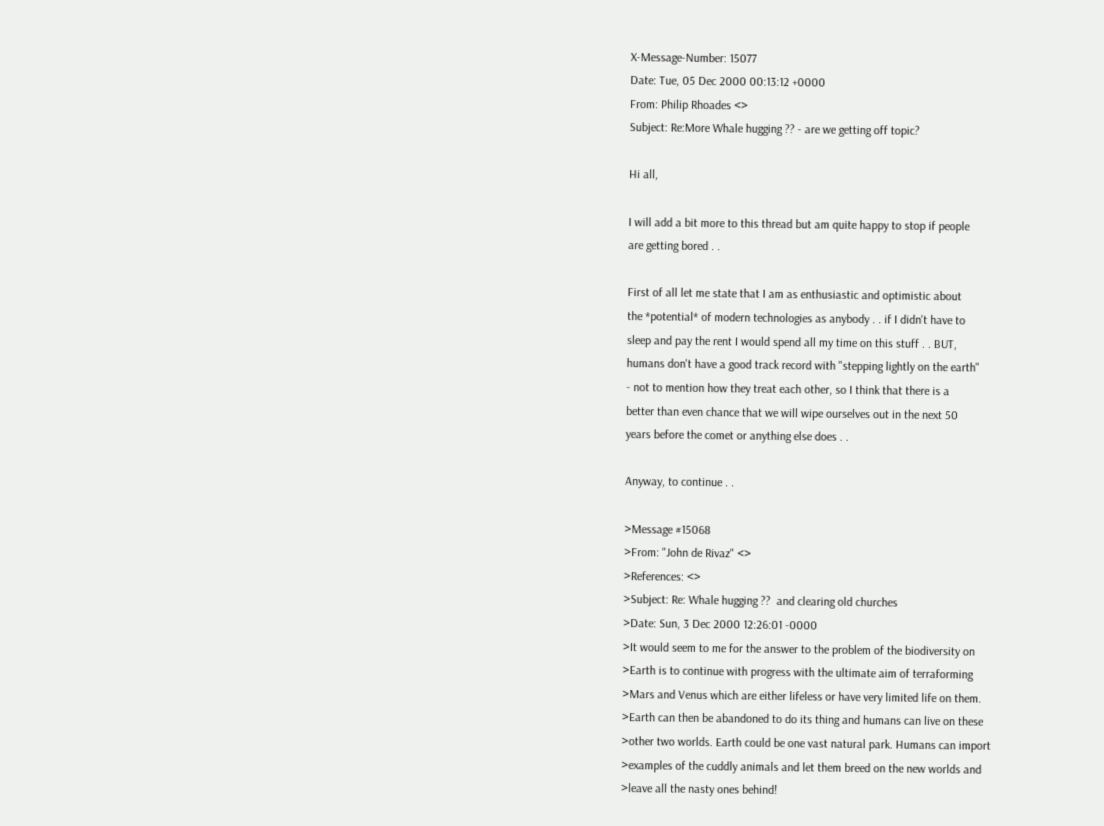X-Message-Number: 15077
Date: Tue, 05 Dec 2000 00:13:12 +0000
From: Philip Rhoades <>
Subject: Re:More Whale hugging ?? - are we getting off topic?

Hi all,

I will add a bit more to this thread but am quite happy to stop if people
are getting bored . .

First of all let me state that I am as enthusiastic and optimistic about
the *potential* of modern technologies as anybody . . if I didn't have to
sleep and pay the rent I would spend all my time on this stuff . . BUT,
humans don't have a good track record with "stepping lightly on the earth"
- not to mention how they treat each other, so I think that there is a
better than even chance that we will wipe ourselves out in the next 50
years before the comet or anything else does . .

Anyway, to continue . .

>Message #15068
>From: "John de Rivaz" <>
>References: <>
>Subject: Re: Whale hugging ??  and clearing old churches
>Date: Sun, 3 Dec 2000 12:26:01 -0000
>It would seem to me for the answer to the problem of the biodiversity on
>Earth is to continue with progress with the ultimate aim of terraforming
>Mars and Venus which are either lifeless or have very limited life on them.
>Earth can then be abandoned to do its thing and humans can live on these
>other two worlds. Earth could be one vast natural park. Humans can import
>examples of the cuddly animals and let them breed on the new worlds and
>leave all the nasty ones behind!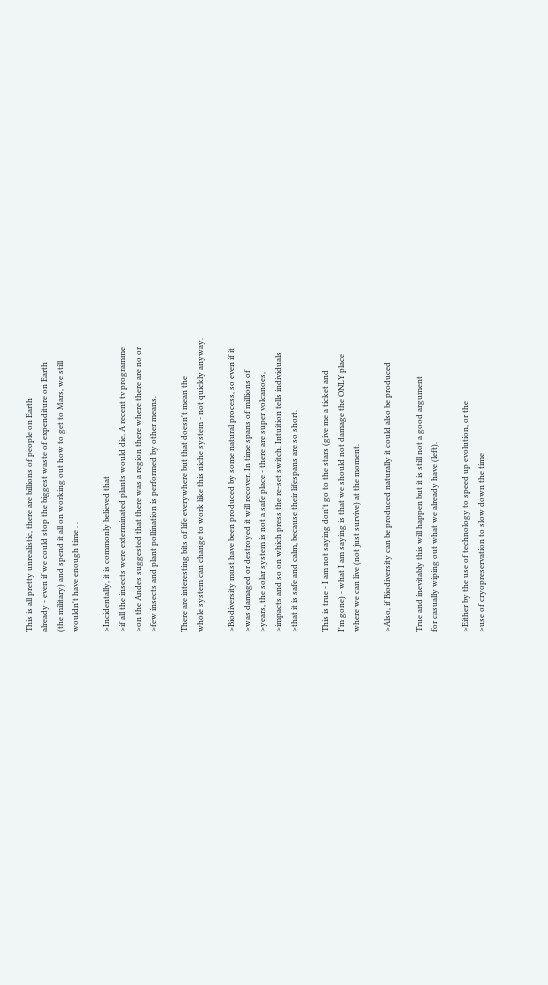This is all pretty unrealistic, there are billions of people on Earth
already - even if we could stop the biggest waste of expenditure on Earth
(the military) and spend it all on working out how to get to Mars, we still
wouldn't have enough time . .

>Incidentally, it is commonly believed that
>if all the insects were exterminated plants would die. A recent tv programme
>on the Andes suggested that there was a region there where there are no or
>few insects and plant pollination is performed by other means.

There are interesting bits of life everywhere but that doesn't mean the
whole system can change to work like this niche system - not quickly anyway.

>Biodiversity must have been produced by some natural process, so even if it
>was damaged or destroyed it will recover. In time spans of millions of
>years, the solar system is not a safe place - there are super volcanoes,
>impacts and so on which press the re-set switch. Intuition tells individuals
>that it is safe and calm, because their lifespans are so short.

This is true - I am not saying don't go to the stars (give me a ticket and
I'm gone) - what I am saying is that we should not damage the ONLY place
where we can live (not just survive) at the moment.

>Also, if Biodiversity can be produced naturally it could also be produced

True and inevitably this will happen but it is still not a good argument
for casually wiping out what we already have (left).

>Either by the use of technology to speed up evolution, or the
>use of cryopreservation to slow down the time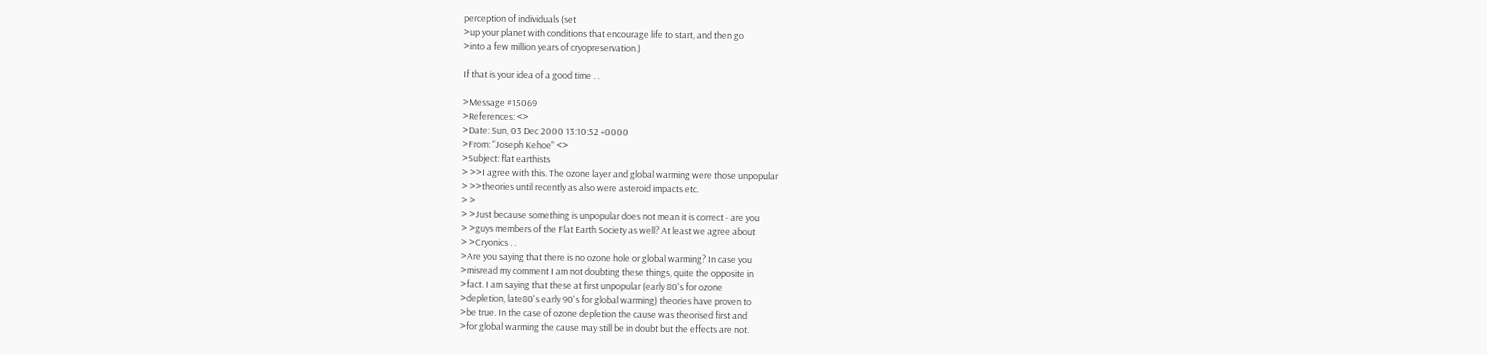perception of individuals (set
>up your planet with conditions that encourage life to start, and then go
>into a few million years of cryopreservation.)

If that is your idea of a good time . .

>Message #15069
>References: <>
>Date: Sun, 03 Dec 2000 13:10:52 +0000
>From: "Joseph Kehoe" <>
>Subject: flat earthists
> >>I agree with this. The ozone layer and global warming were those unpopular
> >>theories until recently as also were asteroid impacts etc.
> >
> >Just because something is unpopular does not mean it is correct - are you
> >guys members of the Flat Earth Society as well? At least we agree about
> >Cryonics . .
>Are you saying that there is no ozone hole or global warming? In case you
>misread my comment I am not doubting these things, quite the opposite in
>fact. I am saying that these at first unpopular (early 80's for ozone
>depletion, late80's early 90's for global warming) theories have proven to
>be true. In the case of ozone depletion the cause was theorised first and
>for global warming the cause may still be in doubt but the effects are not.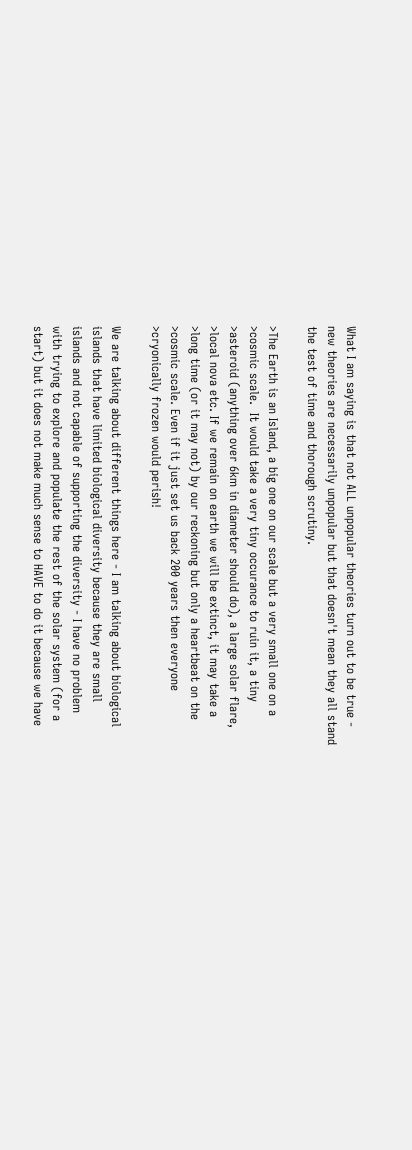What I am saying is that not ALL unpopular theories turn out to be true -
new theories are necessarily unpopular but that doesn't mean they all stand
the test of time and thorough scrutiny.

>The Earth is an Island, a big one on our scale but a very small one on a
>cosmic scale.  It would take a very tiny occurance to ruin it, a tiny
>asteroid (anything over 6km in diameter should do), a large solar flare,
>local nova etc. If we remain on earth we will be extinct, it may take a
>long time (or it may not) by our reckoning but only a heartbeat on the
>cosmic scale. Even if it just set us back 200 years then everyone
>cryonically frozen would perish!

We are talking about different things here - I am talking about biological
islands that have limited biological diversity because they are small
islands and not capable of supporting the diversity - I have no problem
with trying to explore and populate the rest of the solar system (for a
start) but it does not make much sense to HAVE to do it because we have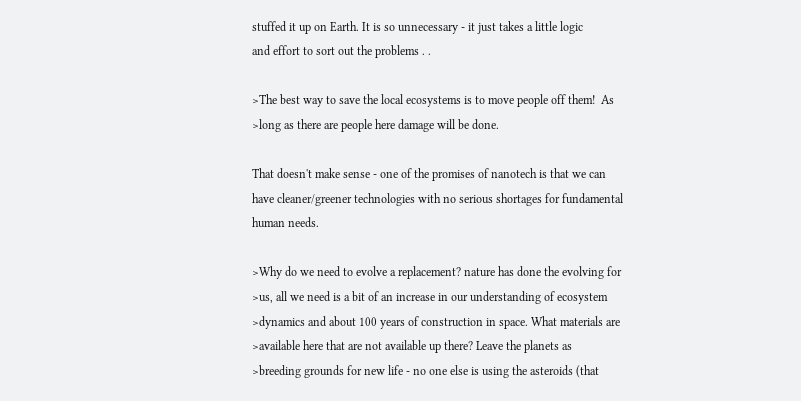stuffed it up on Earth. It is so unnecessary - it just takes a little logic
and effort to sort out the problems . .

>The best way to save the local ecosystems is to move people off them!  As
>long as there are people here damage will be done.

That doesn't make sense - one of the promises of nanotech is that we can
have cleaner/greener technologies with no serious shortages for fundamental
human needs.

>Why do we need to evolve a replacement? nature has done the evolving for
>us, all we need is a bit of an increase in our understanding of ecosystem
>dynamics and about 100 years of construction in space. What materials are
>available here that are not available up there? Leave the planets as
>breeding grounds for new life - no one else is using the asteroids (that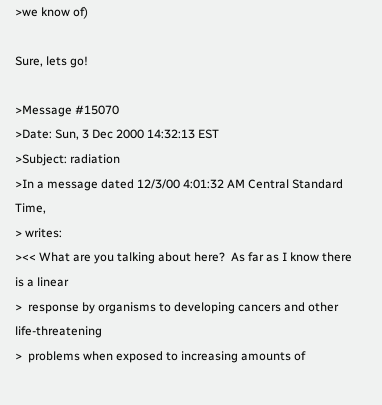>we know of)

Sure, lets go!

>Message #15070
>Date: Sun, 3 Dec 2000 14:32:13 EST
>Subject: radiation
>In a message dated 12/3/00 4:01:32 AM Central Standard Time,
> writes:
><< What are you talking about here?  As far as I know there is a linear
>  response by organisms to developing cancers and other life-threatening
>  problems when exposed to increasing amounts of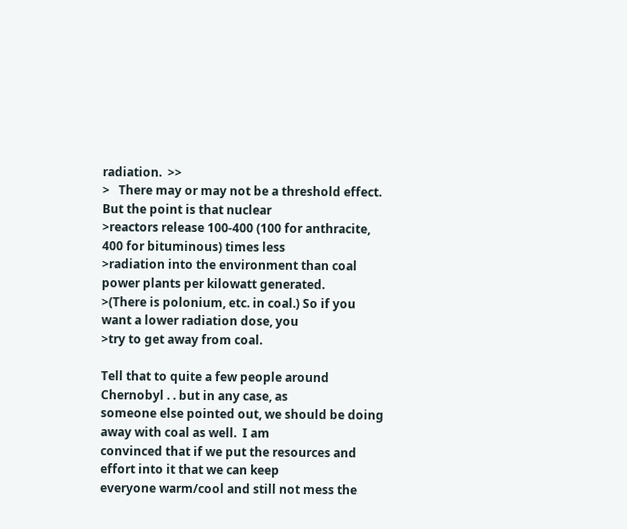radiation.  >>
>   There may or may not be a threshold effect. But the point is that nuclear
>reactors release 100-400 (100 for anthracite, 400 for bituminous) times less
>radiation into the environment than coal power plants per kilowatt generated.
>(There is polonium, etc. in coal.) So if you want a lower radiation dose, you
>try to get away from coal.

Tell that to quite a few people around Chernobyl . . but in any case, as
someone else pointed out, we should be doing away with coal as well.  I am
convinced that if we put the resources and effort into it that we can keep
everyone warm/cool and still not mess the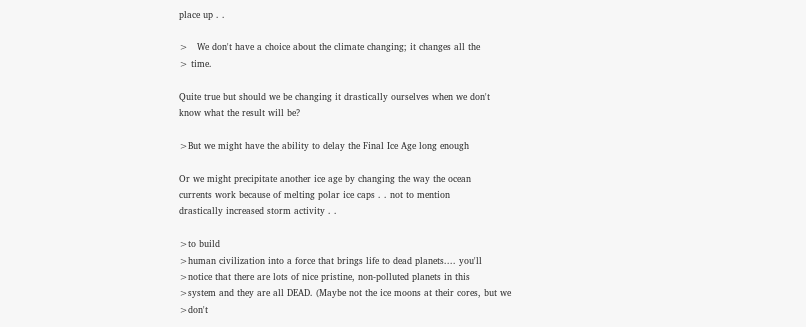place up . .

>   We don't have a choice about the climate changing; it changes all the
> time.

Quite true but should we be changing it drastically ourselves when we don't
know what the result will be?

>But we might have the ability to delay the Final Ice Age long enough

Or we might precipitate another ice age by changing the way the ocean
currents work because of melting polar ice caps . . not to mention
drastically increased storm activity . .

>to build
>human civilization into a force that brings life to dead planets.... you'll
>notice that there are lots of nice pristine, non-polluted planets in this
>system and they are all DEAD. (Maybe not the ice moons at their cores, but we
>don't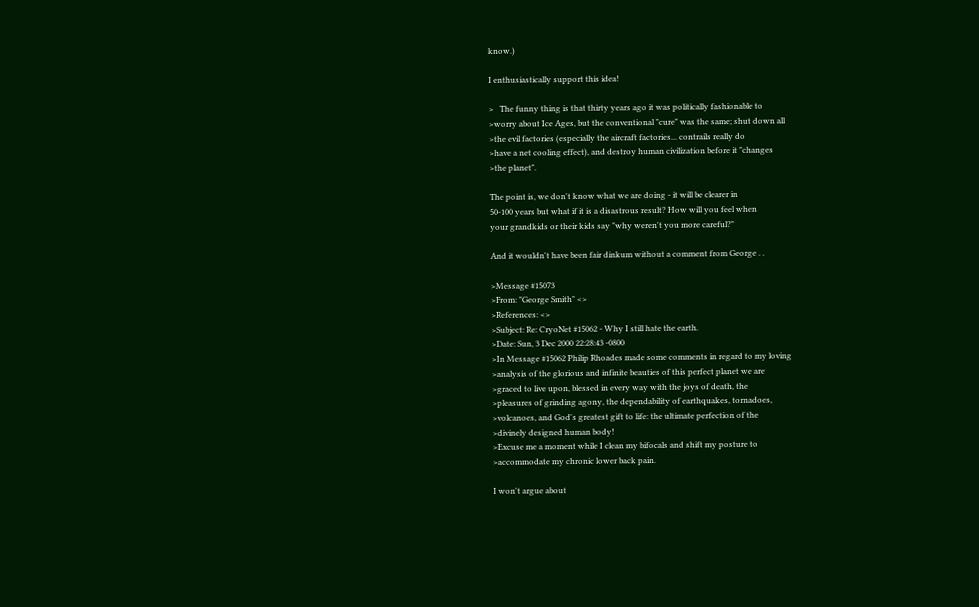know.)

I enthusiastically support this idea!

>   The funny thing is that thirty years ago it was politically fashionable to
>worry about Ice Ages, but the conventional "cure" was the same; shut down all
>the evil factories (especially the aircraft factories... contrails really do
>have a net cooling effect), and destroy human civilization before it "changes
>the planet".

The point is, we don't know what we are doing - it will be clearer in
50-100 years but what if it is a disastrous result? How will you feel when
your grandkids or their kids say "why weren't you more careful?"

And it wouldn't have been fair dinkum without a comment from George . .

>Message #15073
>From: "George Smith" <>
>References: <>
>Subject: Re: CryoNet #15062 - Why I still hate the earth.
>Date: Sun, 3 Dec 2000 22:28:43 -0800
>In Message #15062 Philip Rhoades made some comments in regard to my loving
>analysis of the glorious and infinite beauties of this perfect planet we are
>graced to live upon, blessed in every way with the joys of death, the
>pleasures of grinding agony, the dependability of earthquakes, tornadoes,
>volcanoes, and God's greatest gift to life: the ultimate perfection of the
>divinely designed human body!
>Excuse me a moment while I clean my bifocals and shift my posture to
>accommodate my chronic lower back pain.

I won't argue about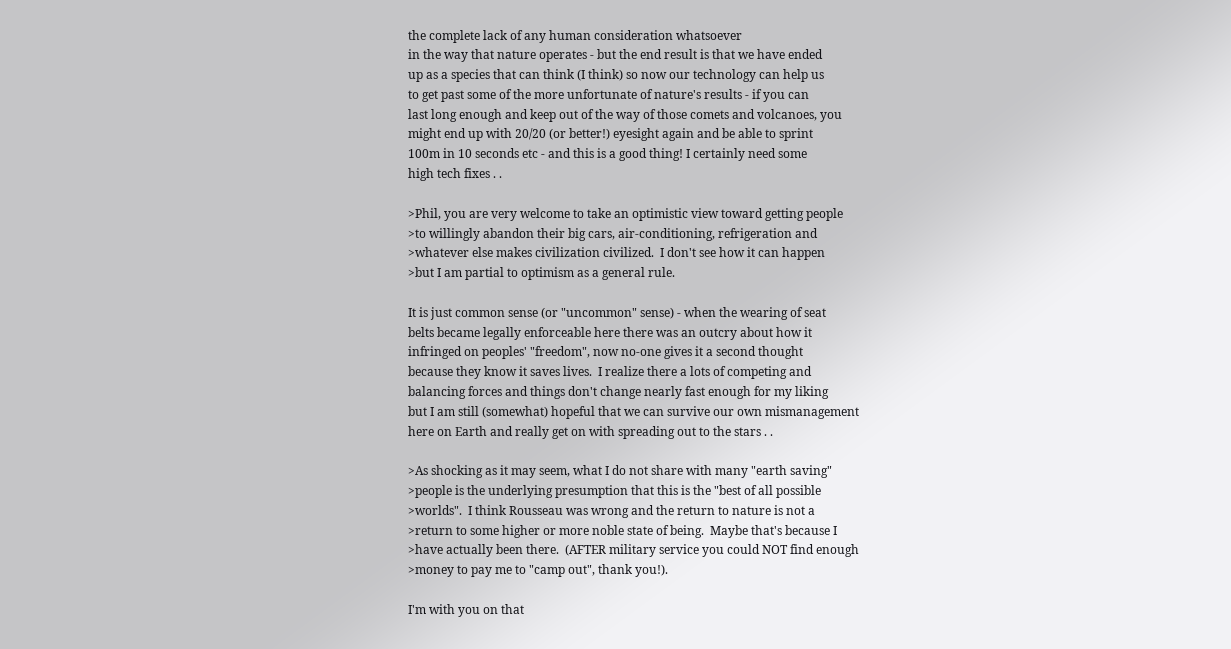the complete lack of any human consideration whatsoever
in the way that nature operates - but the end result is that we have ended
up as a species that can think (I think) so now our technology can help us
to get past some of the more unfortunate of nature's results - if you can
last long enough and keep out of the way of those comets and volcanoes, you
might end up with 20/20 (or better!) eyesight again and be able to sprint
100m in 10 seconds etc - and this is a good thing! I certainly need some
high tech fixes . .

>Phil, you are very welcome to take an optimistic view toward getting people
>to willingly abandon their big cars, air-conditioning, refrigeration and
>whatever else makes civilization civilized.  I don't see how it can happen
>but I am partial to optimism as a general rule.

It is just common sense (or "uncommon" sense) - when the wearing of seat
belts became legally enforceable here there was an outcry about how it
infringed on peoples' "freedom", now no-one gives it a second thought
because they know it saves lives.  I realize there a lots of competing and
balancing forces and things don't change nearly fast enough for my liking
but I am still (somewhat) hopeful that we can survive our own mismanagement
here on Earth and really get on with spreading out to the stars . .

>As shocking as it may seem, what I do not share with many "earth saving"
>people is the underlying presumption that this is the "best of all possible
>worlds".  I think Rousseau was wrong and the return to nature is not a
>return to some higher or more noble state of being.  Maybe that's because I
>have actually been there.  (AFTER military service you could NOT find enough
>money to pay me to "camp out", thank you!).

I'm with you on that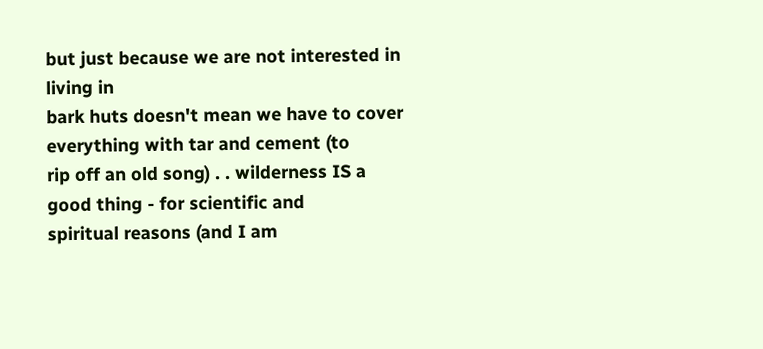but just because we are not interested in living in
bark huts doesn't mean we have to cover everything with tar and cement (to
rip off an old song) . . wilderness IS a good thing - for scientific and
spiritual reasons (and I am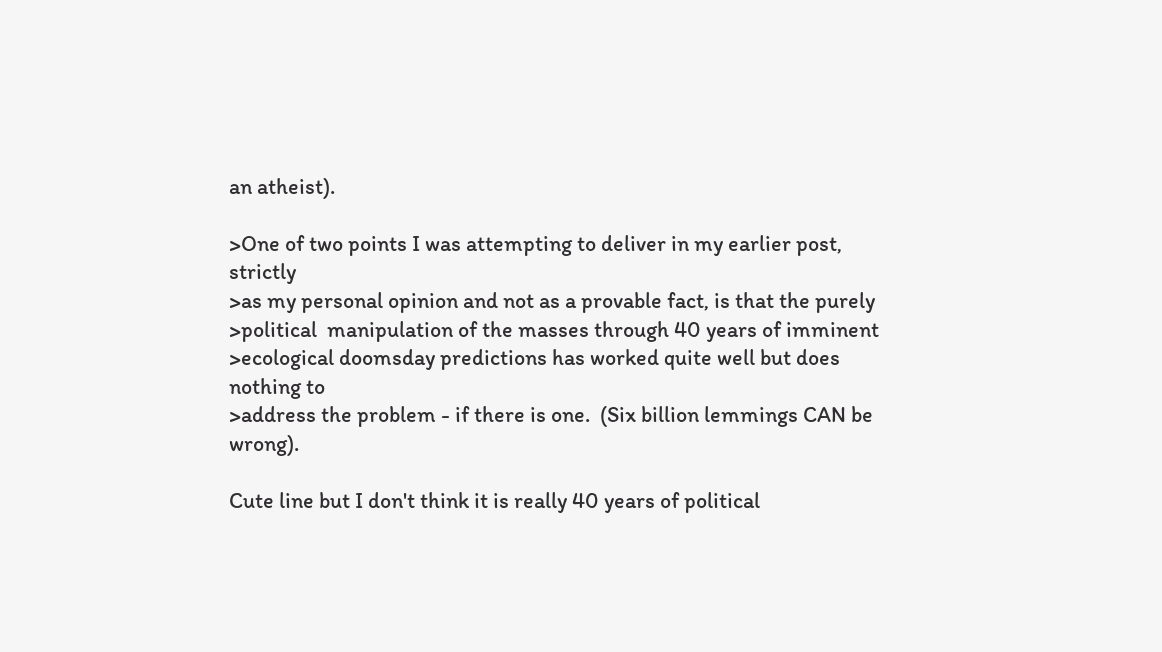an atheist).

>One of two points I was attempting to deliver in my earlier post, strictly
>as my personal opinion and not as a provable fact, is that the purely
>political  manipulation of the masses through 40 years of imminent
>ecological doomsday predictions has worked quite well but does nothing to
>address the problem - if there is one.  (Six billion lemmings CAN be wrong).

Cute line but I don't think it is really 40 years of political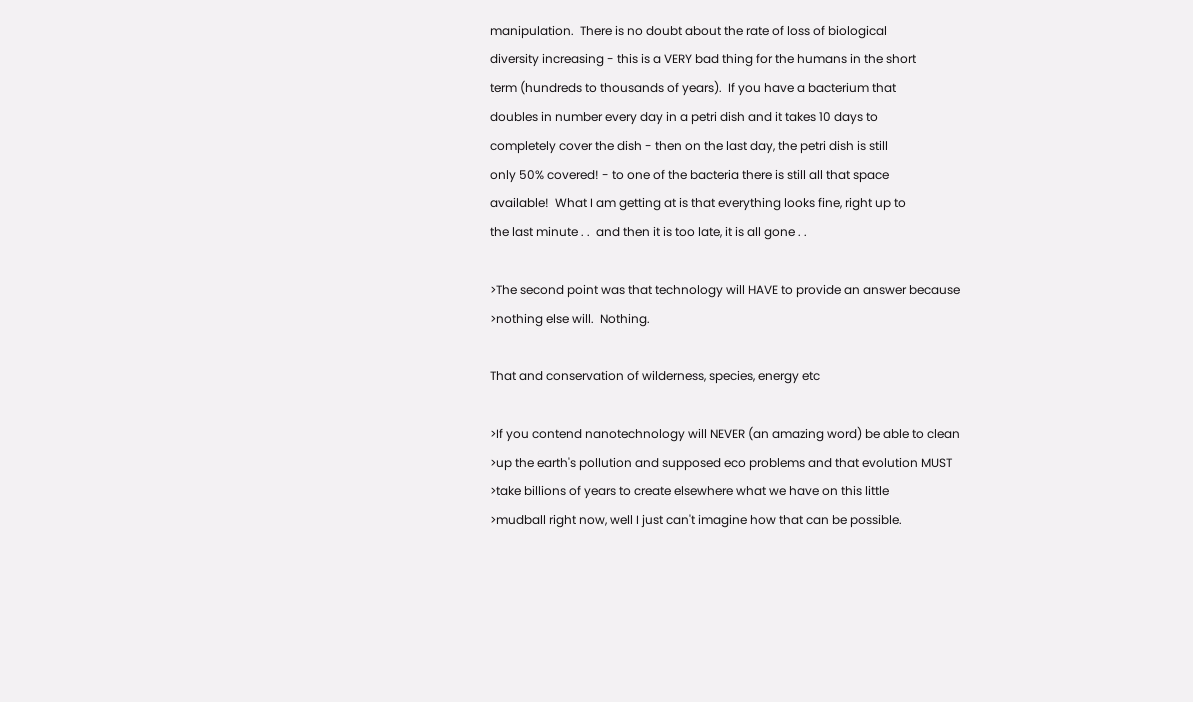manipulation.  There is no doubt about the rate of loss of biological
diversity increasing - this is a VERY bad thing for the humans in the short
term (hundreds to thousands of years).  If you have a bacterium that
doubles in number every day in a petri dish and it takes 10 days to
completely cover the dish - then on the last day, the petri dish is still
only 50% covered! - to one of the bacteria there is still all that space
available!  What I am getting at is that everything looks fine, right up to
the last minute . .  and then it is too late, it is all gone . .

>The second point was that technology will HAVE to provide an answer because
>nothing else will.  Nothing.

That and conservation of wilderness, species, energy etc

>If you contend nanotechnology will NEVER (an amazing word) be able to clean
>up the earth's pollution and supposed eco problems and that evolution MUST
>take billions of years to create elsewhere what we have on this little
>mudball right now, well I just can't imagine how that can be possible.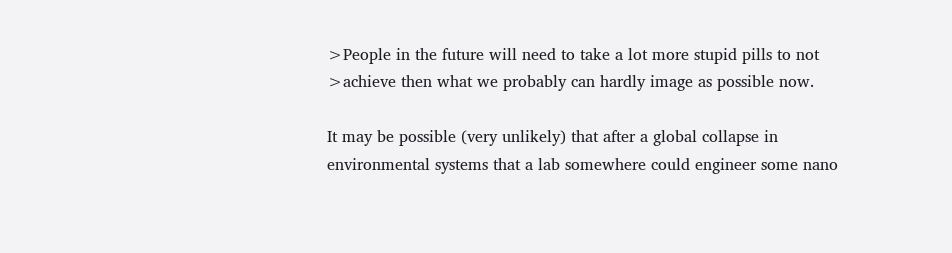>People in the future will need to take a lot more stupid pills to not
>achieve then what we probably can hardly image as possible now.

It may be possible (very unlikely) that after a global collapse in
environmental systems that a lab somewhere could engineer some nano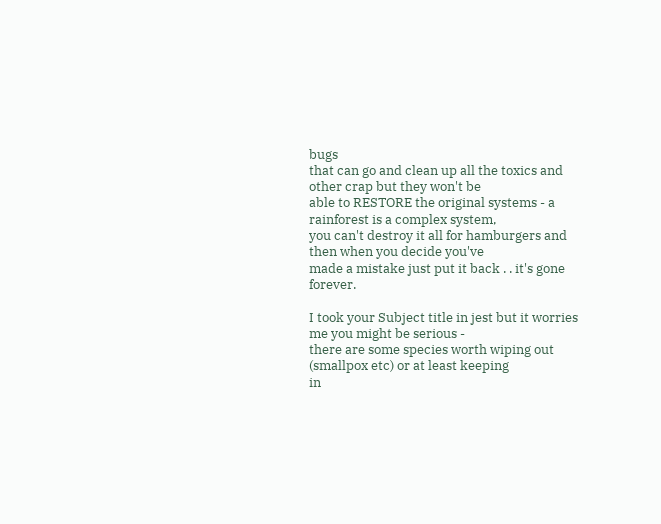bugs
that can go and clean up all the toxics and other crap but they won't be
able to RESTORE the original systems - a rainforest is a complex system,
you can't destroy it all for hamburgers and then when you decide you've
made a mistake just put it back . . it's gone forever.

I took your Subject title in jest but it worries me you might be serious -
there are some species worth wiping out (smallpox etc) or at least keeping
in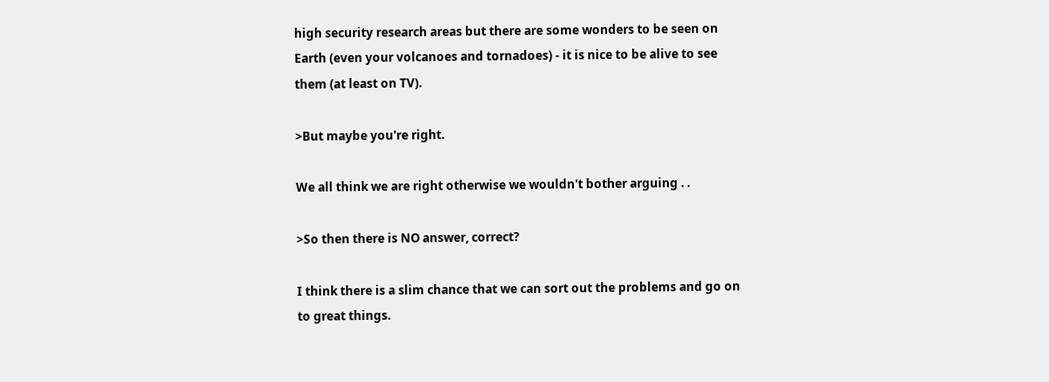high security research areas but there are some wonders to be seen on
Earth (even your volcanoes and tornadoes) - it is nice to be alive to see
them (at least on TV).

>But maybe you're right.

We all think we are right otherwise we wouldn't bother arguing . .

>So then there is NO answer, correct?

I think there is a slim chance that we can sort out the problems and go on
to great things.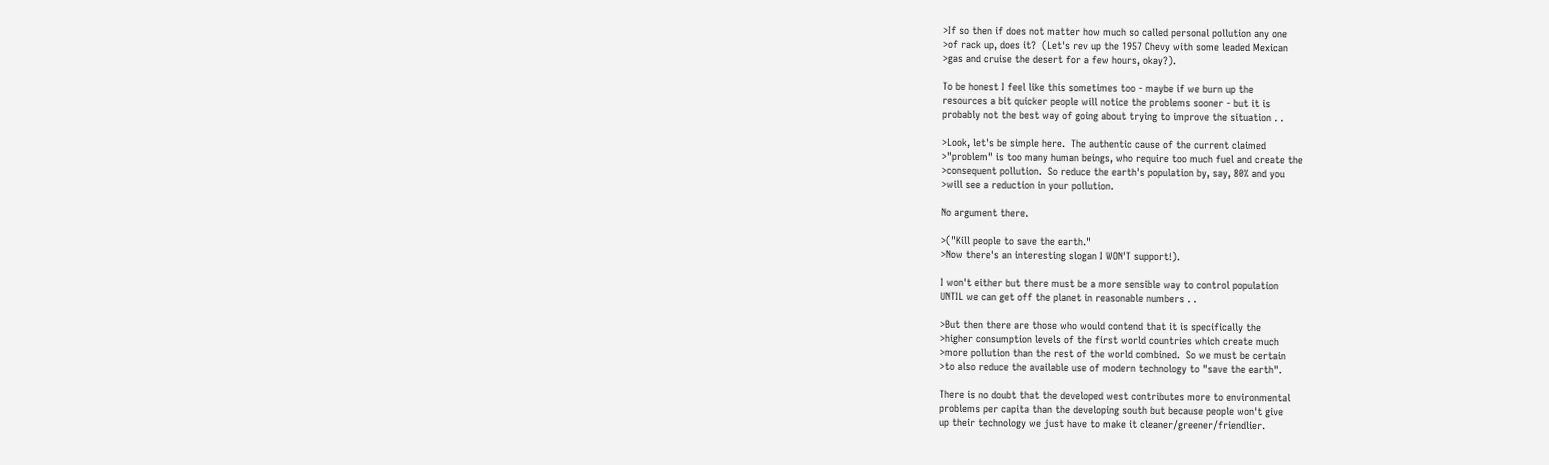>If so then if does not matter how much so called personal pollution any one
>of rack up, does it?  (Let's rev up the 1957 Chevy with some leaded Mexican
>gas and cruise the desert for a few hours, okay?).

To be honest I feel like this sometimes too - maybe if we burn up the
resources a bit quicker people will notice the problems sooner - but it is
probably not the best way of going about trying to improve the situation . .

>Look, let's be simple here.  The authentic cause of the current claimed
>"problem" is too many human beings, who require too much fuel and create the
>consequent pollution.  So reduce the earth's population by, say, 80% and you
>will see a reduction in your pollution.

No argument there.

>("Kill people to save the earth."
>Now there's an interesting slogan I WON'T support!).

I won't either but there must be a more sensible way to control population
UNTIL we can get off the planet in reasonable numbers . .

>But then there are those who would contend that it is specifically the
>higher consumption levels of the first world countries which create much
>more pollution than the rest of the world combined.  So we must be certain
>to also reduce the available use of modern technology to "save the earth".

There is no doubt that the developed west contributes more to environmental
problems per capita than the developing south but because people won't give
up their technology we just have to make it cleaner/greener/friendlier.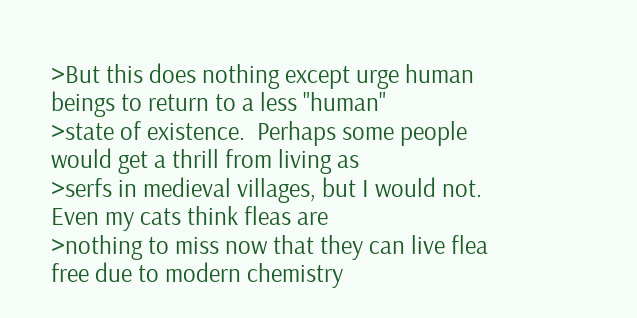>But this does nothing except urge human beings to return to a less "human"
>state of existence.  Perhaps some people would get a thrill from living as
>serfs in medieval villages, but I would not.  Even my cats think fleas are
>nothing to miss now that they can live flea free due to modern chemistry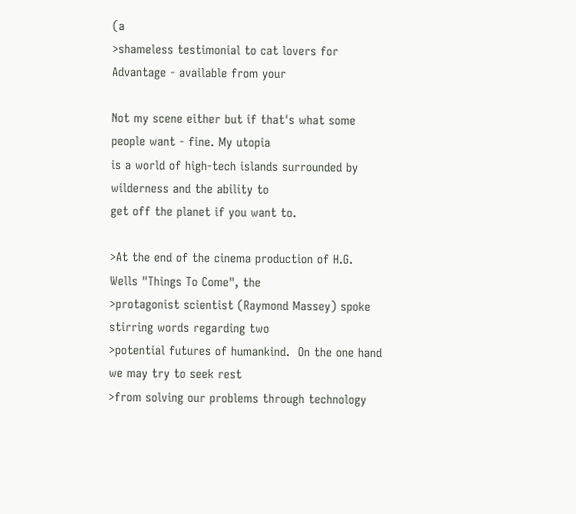(a
>shameless testimonial to cat lovers for Advantage - available from your

Not my scene either but if that's what some people want - fine. My utopia
is a world of high-tech islands surrounded by wilderness and the ability to
get off the planet if you want to.

>At the end of the cinema production of H.G. Wells "Things To Come", the
>protagonist scientist (Raymond Massey) spoke stirring words regarding two
>potential futures of humankind.  On the one hand we may try to seek rest
>from solving our problems through technology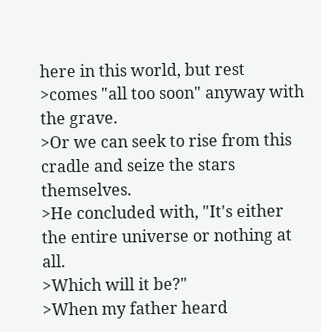here in this world, but rest
>comes "all too soon" anyway with the grave.
>Or we can seek to rise from this cradle and seize the stars themselves.
>He concluded with, "It's either the entire universe or nothing at all.
>Which will it be?"
>When my father heard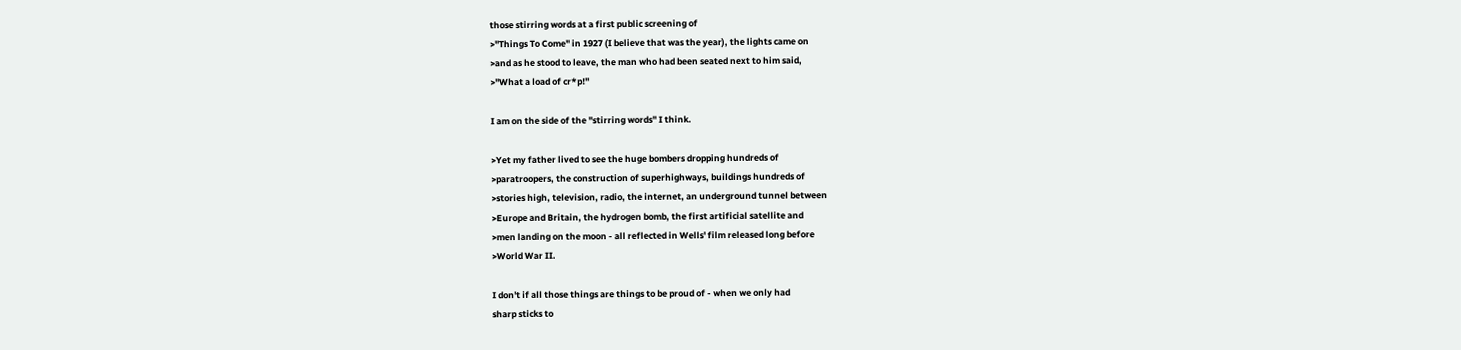those stirring words at a first public screening of
>"Things To Come" in 1927 (I believe that was the year), the lights came on
>and as he stood to leave, the man who had been seated next to him said,
>"What a load of cr*p!"

I am on the side of the "stirring words" I think.

>Yet my father lived to see the huge bombers dropping hundreds of
>paratroopers, the construction of superhighways, buildings hundreds of
>stories high, television, radio, the internet, an underground tunnel between
>Europe and Britain, the hydrogen bomb, the first artificial satellite and
>men landing on the moon - all reflected in Wells' film released long before
>World War II.

I don't if all those things are things to be proud of - when we only had
sharp sticks to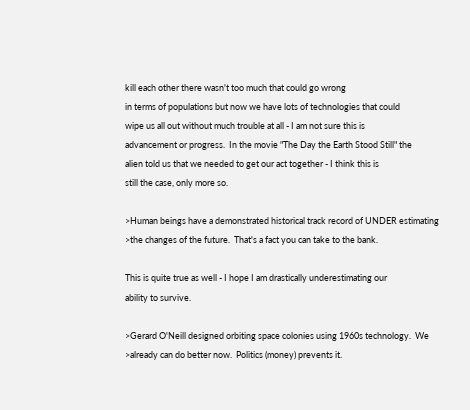kill each other there wasn't too much that could go wrong
in terms of populations but now we have lots of technologies that could
wipe us all out without much trouble at all - I am not sure this is
advancement or progress.  In the movie "The Day the Earth Stood Still" the
alien told us that we needed to get our act together - I think this is
still the case, only more so.

>Human beings have a demonstrated historical track record of UNDER estimating
>the changes of the future.  That's a fact you can take to the bank.

This is quite true as well - I hope I am drastically underestimating our
ability to survive.

>Gerard O'Neill designed orbiting space colonies using 1960s technology.  We
>already can do better now.  Politics (money) prevents it.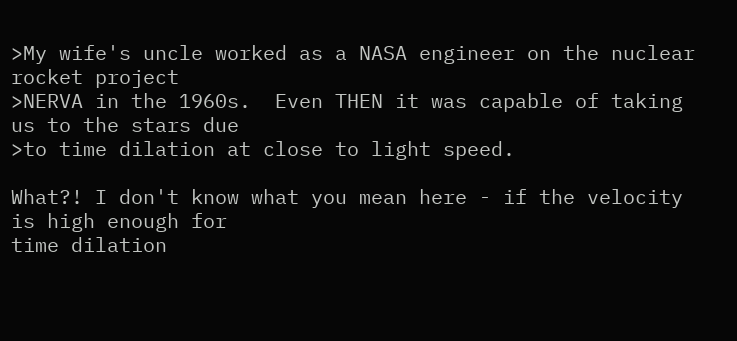>My wife's uncle worked as a NASA engineer on the nuclear rocket project
>NERVA in the 1960s.  Even THEN it was capable of taking us to the stars due
>to time dilation at close to light speed.

What?! I don't know what you mean here - if the velocity is high enough for
time dilation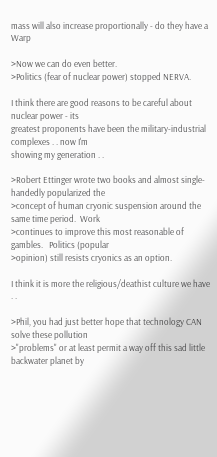mass will also increase proportionally - do they have a Warp

>Now we can do even better.
>Politics (fear of nuclear power) stopped NERVA.

I think there are good reasons to be careful about nuclear power - its
greatest proponents have been the military-industrial complexes . . now I'm
showing my generation . .

>Robert Ettinger wrote two books and almost single-handedly popularized the
>concept of human cryonic suspension around the same time period.  Work
>continues to improve this most reasonable of gambles.   Politics (popular
>opinion) still resists cryonics as an option.

I think it is more the religious/deathist culture we have . .

>Phil, you had just better hope that technology CAN solve these pollution
>"problems" or at least permit a way off this sad little backwater planet by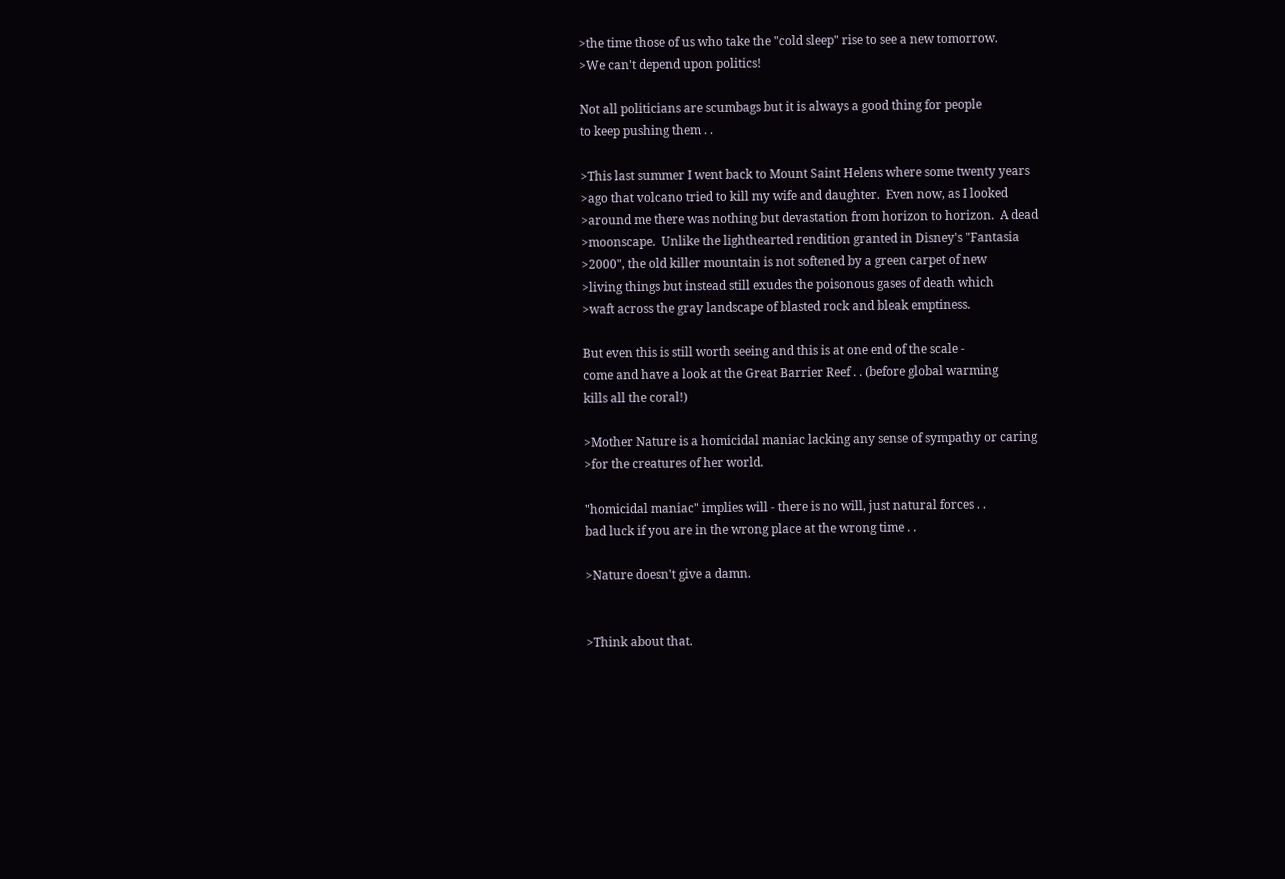>the time those of us who take the "cold sleep" rise to see a new tomorrow.
>We can't depend upon politics!

Not all politicians are scumbags but it is always a good thing for people
to keep pushing them . .

>This last summer I went back to Mount Saint Helens where some twenty years
>ago that volcano tried to kill my wife and daughter.  Even now, as I looked
>around me there was nothing but devastation from horizon to horizon.  A dead
>moonscape.  Unlike the lighthearted rendition granted in Disney's "Fantasia
>2000", the old killer mountain is not softened by a green carpet of new
>living things but instead still exudes the poisonous gases of death which
>waft across the gray landscape of blasted rock and bleak emptiness.

But even this is still worth seeing and this is at one end of the scale -
come and have a look at the Great Barrier Reef . . (before global warming
kills all the coral!)

>Mother Nature is a homicidal maniac lacking any sense of sympathy or caring
>for the creatures of her world.

"homicidal maniac" implies will - there is no will, just natural forces . .
bad luck if you are in the wrong place at the wrong time . .

>Nature doesn't give a damn.


>Think about that.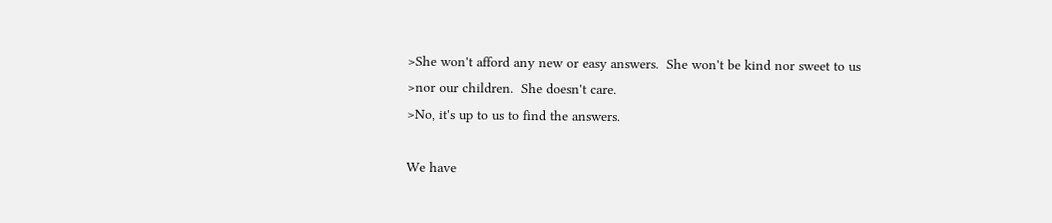>She won't afford any new or easy answers.  She won't be kind nor sweet to us
>nor our children.  She doesn't care.
>No, it's up to us to find the answers.

We have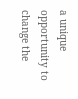a unique opportunity to change the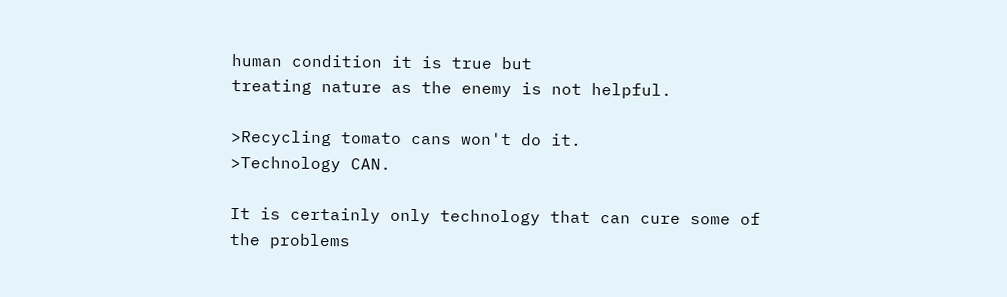human condition it is true but
treating nature as the enemy is not helpful.

>Recycling tomato cans won't do it.
>Technology CAN.

It is certainly only technology that can cure some of the problems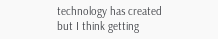technology has created but I think getting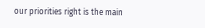our priorities right is the main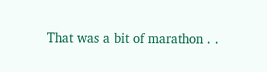That was a bit of marathon . .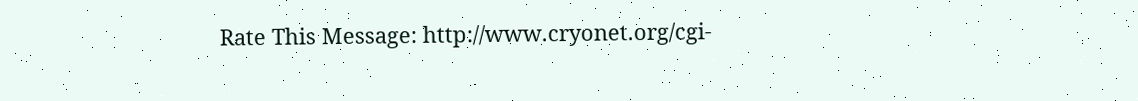Rate This Message: http://www.cryonet.org/cgi-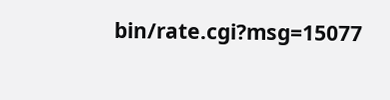bin/rate.cgi?msg=15077